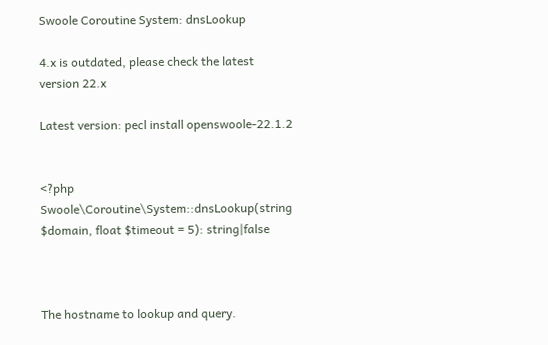Swoole Coroutine System: dnsLookup

4.x is outdated, please check the latest version 22.x

Latest version: pecl install openswoole-22.1.2


<?php Swoole\Coroutine\System::dnsLookup(string $domain, float $timeout = 5): string|false



The hostname to lookup and query.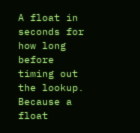A float in seconds for how long before timing out the lookup. Because a float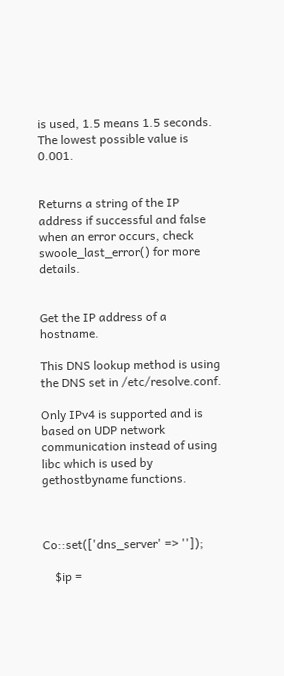is used, 1.5 means 1.5 seconds. The lowest possible value is 0.001.


Returns a string of the IP address if successful and false when an error occurs, check swoole_last_error() for more details.


Get the IP address of a hostname.

This DNS lookup method is using the DNS set in /etc/resolve.conf.

Only IPv4 is supported and is based on UDP network communication instead of using libc which is used by gethostbyname functions.



Co::set(['dns_server' => '']);

    $ip =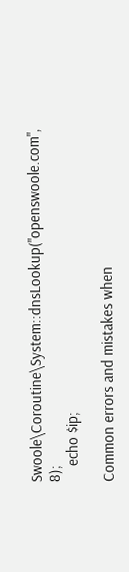Swoole\Coroutine\System::dnsLookup("openswoole.com", 8);
    echo $ip;

Common errors and mistakes when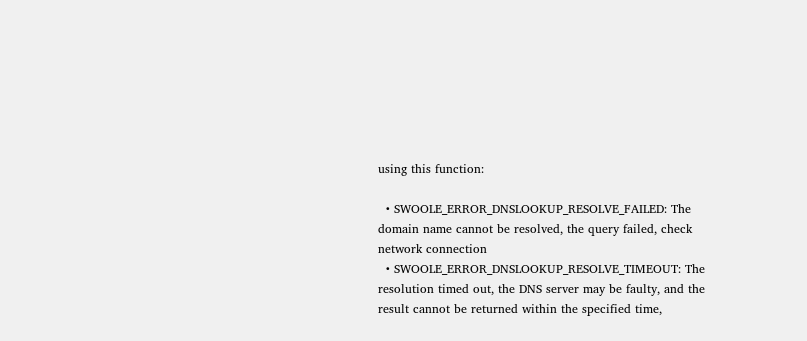using this function:

  • SWOOLE_ERROR_DNSLOOKUP_RESOLVE_FAILED: The domain name cannot be resolved, the query failed, check network connection
  • SWOOLE_ERROR_DNSLOOKUP_RESOLVE_TIMEOUT: The resolution timed out, the DNS server may be faulty, and the result cannot be returned within the specified time,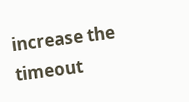increase the timeout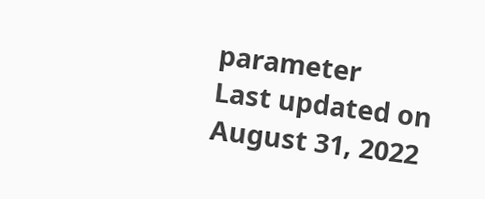parameter
Last updated on August 31, 2022